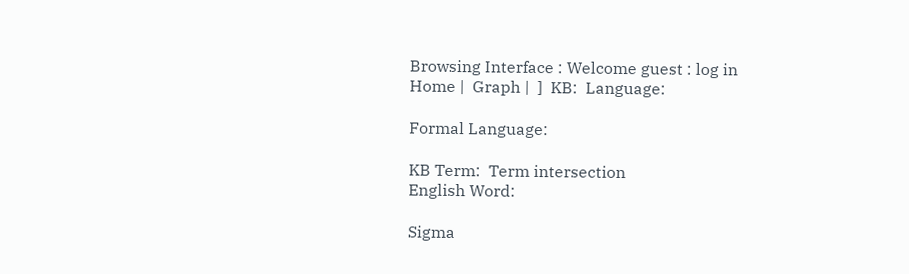Browsing Interface : Welcome guest : log in
Home |  Graph |  ]  KB:  Language:

Formal Language:

KB Term:  Term intersection
English Word:

Sigma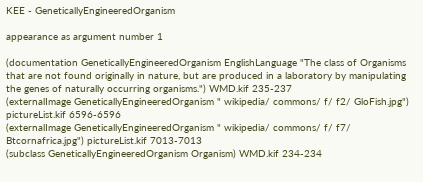KEE - GeneticallyEngineeredOrganism

appearance as argument number 1

(documentation GeneticallyEngineeredOrganism EnglishLanguage "The class of Organisms that are not found originally in nature, but are produced in a laboratory by manipulating the genes of naturally occurring organisms.") WMD.kif 235-237
(externalImage GeneticallyEngineeredOrganism " wikipedia/ commons/ f/ f2/ GloFish.jpg") pictureList.kif 6596-6596
(externalImage GeneticallyEngineeredOrganism " wikipedia/ commons/ f/ f7/ Btcornafrica.jpg") pictureList.kif 7013-7013
(subclass GeneticallyEngineeredOrganism Organism) WMD.kif 234-234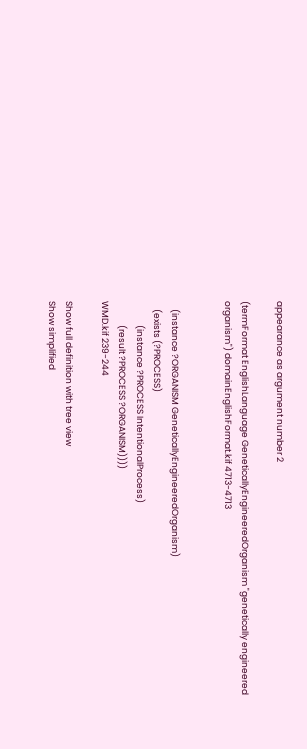appearance as argument number 2

(termFormat EnglishLanguage GeneticallyEngineeredOrganism "genetically engineered organism") domainEnglishFormat.kif 4713-4713


    (instance ?ORGANISM GeneticallyEngineeredOrganism)
    (exists (?PROCESS)
            (instance ?PROCESS IntentionalProcess)
            (result ?PROCESS ?ORGANISM))))
WMD.kif 239-244

Show full definition with tree view
Show simplified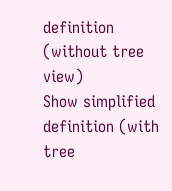definition (without tree view)
Show simplified definition (with tree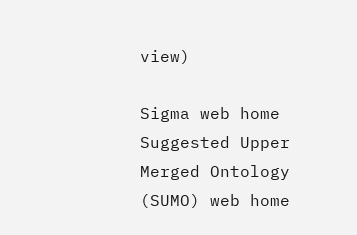view)

Sigma web home      Suggested Upper Merged Ontology (SUMO) web home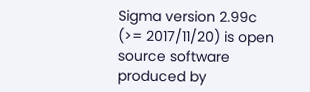Sigma version 2.99c (>= 2017/11/20) is open source software produced by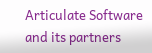Articulate Software and its partners